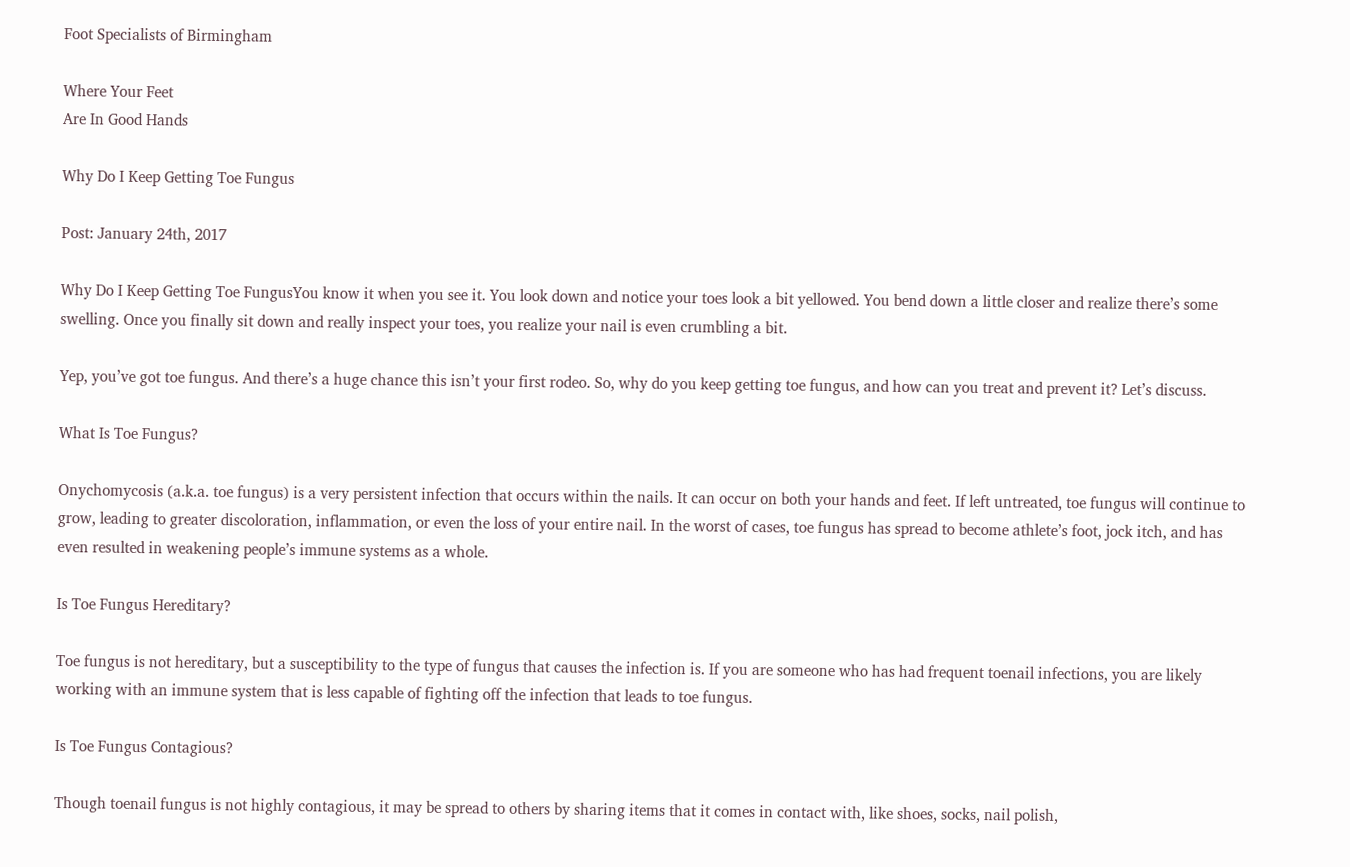Foot Specialists of Birmingham

Where Your Feet
Are In Good Hands

Why Do I Keep Getting Toe Fungus

Post: January 24th, 2017

Why Do I Keep Getting Toe FungusYou know it when you see it. You look down and notice your toes look a bit yellowed. You bend down a little closer and realize there’s some swelling. Once you finally sit down and really inspect your toes, you realize your nail is even crumbling a bit.

Yep, you’ve got toe fungus. And there’s a huge chance this isn’t your first rodeo. So, why do you keep getting toe fungus, and how can you treat and prevent it? Let’s discuss.

What Is Toe Fungus?

Onychomycosis (a.k.a. toe fungus) is a very persistent infection that occurs within the nails. It can occur on both your hands and feet. If left untreated, toe fungus will continue to grow, leading to greater discoloration, inflammation, or even the loss of your entire nail. In the worst of cases, toe fungus has spread to become athlete’s foot, jock itch, and has even resulted in weakening people’s immune systems as a whole.

Is Toe Fungus Hereditary?

Toe fungus is not hereditary, but a susceptibility to the type of fungus that causes the infection is. If you are someone who has had frequent toenail infections, you are likely working with an immune system that is less capable of fighting off the infection that leads to toe fungus.

Is Toe Fungus Contagious?

Though toenail fungus is not highly contagious, it may be spread to others by sharing items that it comes in contact with, like shoes, socks, nail polish,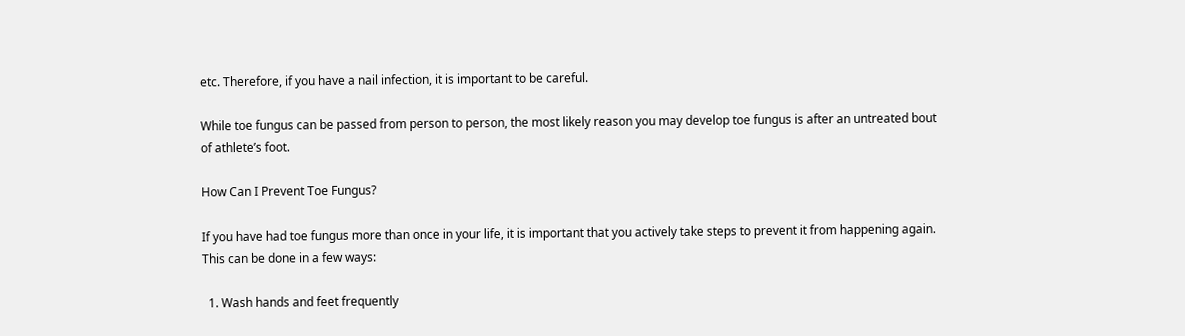etc. Therefore, if you have a nail infection, it is important to be careful.

While toe fungus can be passed from person to person, the most likely reason you may develop toe fungus is after an untreated bout of athlete’s foot.

How Can I Prevent Toe Fungus?

If you have had toe fungus more than once in your life, it is important that you actively take steps to prevent it from happening again. This can be done in a few ways:

  1. Wash hands and feet frequently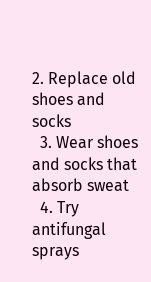2. Replace old shoes and socks
  3. Wear shoes and socks that absorb sweat
  4. Try antifungal sprays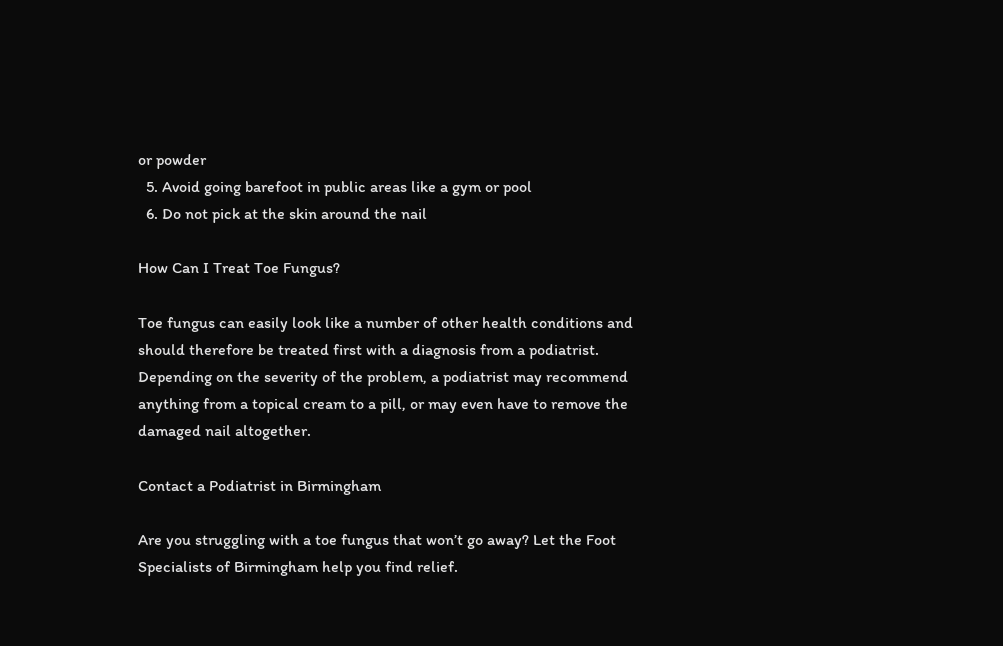or powder
  5. Avoid going barefoot in public areas like a gym or pool
  6. Do not pick at the skin around the nail

How Can I Treat Toe Fungus?

Toe fungus can easily look like a number of other health conditions and should therefore be treated first with a diagnosis from a podiatrist. Depending on the severity of the problem, a podiatrist may recommend anything from a topical cream to a pill, or may even have to remove the damaged nail altogether.

Contact a Podiatrist in Birmingham

Are you struggling with a toe fungus that won’t go away? Let the Foot Specialists of Birmingham help you find relief.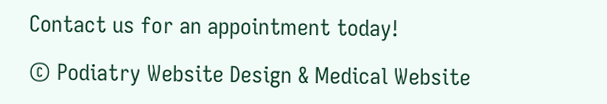Contact us for an appointment today!

© Podiatry Website Design & Medical Website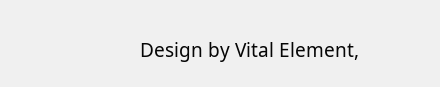Design by Vital Element,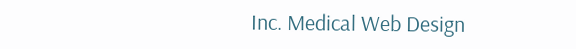Inc. Medical Web Design